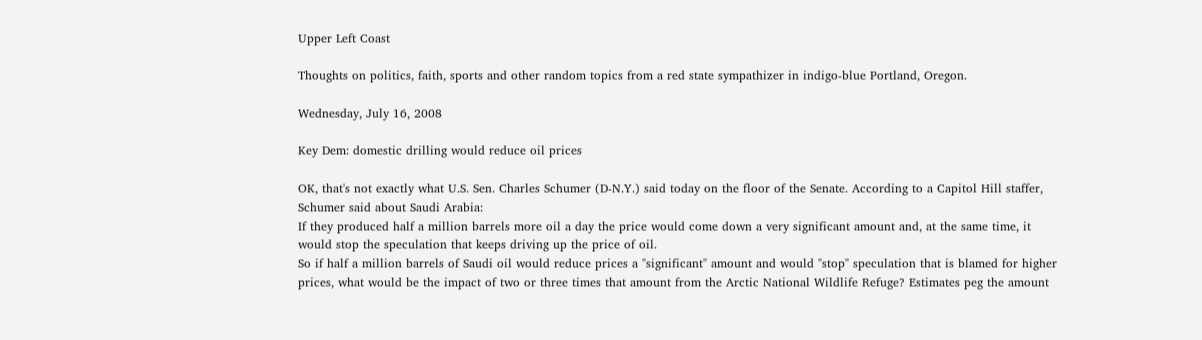Upper Left Coast

Thoughts on politics, faith, sports and other random topics from a red state sympathizer in indigo-blue Portland, Oregon.

Wednesday, July 16, 2008

Key Dem: domestic drilling would reduce oil prices

OK, that's not exactly what U.S. Sen. Charles Schumer (D-N.Y.) said today on the floor of the Senate. According to a Capitol Hill staffer, Schumer said about Saudi Arabia:
If they produced half a million barrels more oil a day the price would come down a very significant amount and, at the same time, it would stop the speculation that keeps driving up the price of oil.
So if half a million barrels of Saudi oil would reduce prices a "significant" amount and would "stop" speculation that is blamed for higher prices, what would be the impact of two or three times that amount from the Arctic National Wildlife Refuge? Estimates peg the amount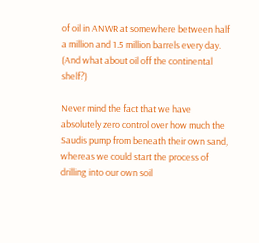of oil in ANWR at somewhere between half a million and 1.5 million barrels every day. (And what about oil off the continental shelf?)

Never mind the fact that we have absolutely zero control over how much the Saudis pump from beneath their own sand, whereas we could start the process of drilling into our own soil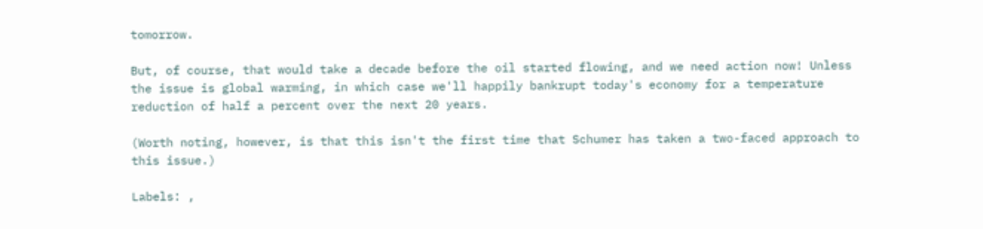tomorrow.

But, of course, that would take a decade before the oil started flowing, and we need action now! Unless the issue is global warming, in which case we'll happily bankrupt today's economy for a temperature reduction of half a percent over the next 20 years.

(Worth noting, however, is that this isn't the first time that Schumer has taken a two-faced approach to this issue.)

Labels: ,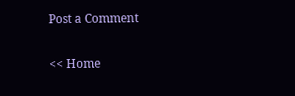Post a Comment

<< Home